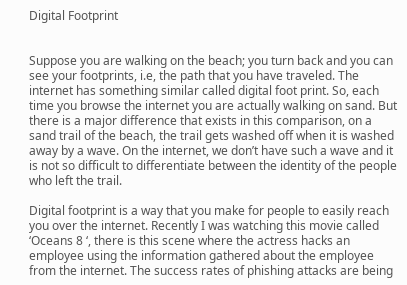Digital Footprint


Suppose you are walking on the beach; you turn back and you can see your footprints, i.e, the path that you have traveled. The internet has something similar called digital foot print. So, each time you browse the internet you are actually walking on sand. But there is a major difference that exists in this comparison, on a sand trail of the beach, the trail gets washed off when it is washed away by a wave. On the internet, we don’t have such a wave and it is not so difficult to differentiate between the identity of the people who left the trail.

Digital footprint is a way that you make for people to easily reach you over the internet. Recently I was watching this movie called ‘Oceans 8 ‘, there is this scene where the actress hacks an employee using the information gathered about the employee from the internet. The success rates of phishing attacks are being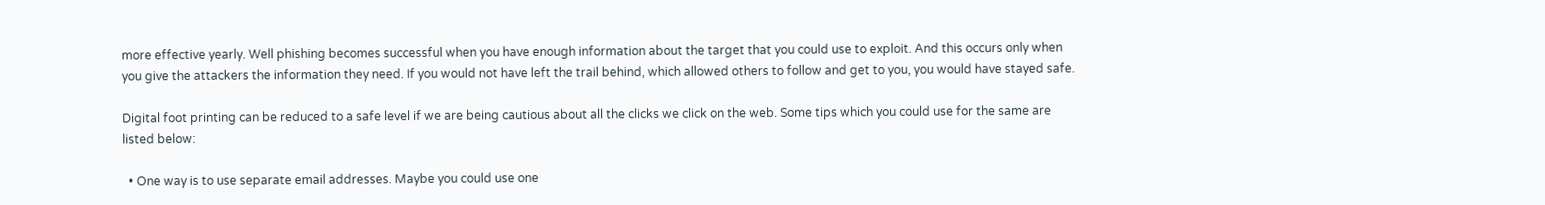more effective yearly. Well phishing becomes successful when you have enough information about the target that you could use to exploit. And this occurs only when you give the attackers the information they need. If you would not have left the trail behind, which allowed others to follow and get to you, you would have stayed safe.

Digital foot printing can be reduced to a safe level if we are being cautious about all the clicks we click on the web. Some tips which you could use for the same are listed below:

  • One way is to use separate email addresses. Maybe you could use one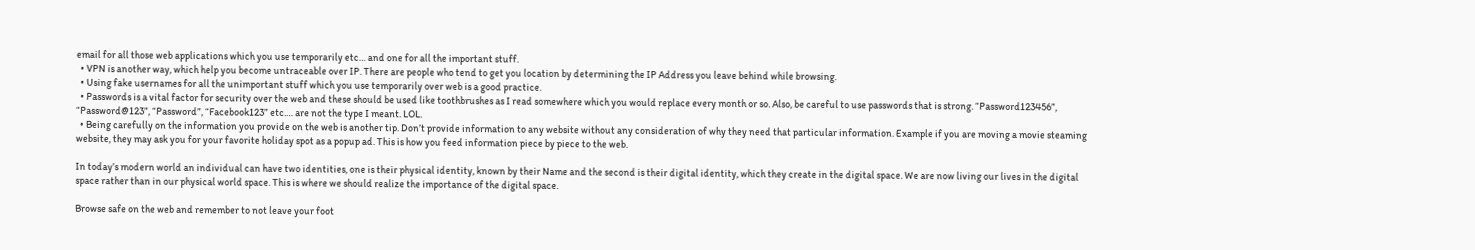email for all those web applications which you use temporarily etc… and one for all the important stuff.
  • VPN is another way, which help you become untraceable over IP. There are people who tend to get you location by determining the IP Address you leave behind while browsing.
  • Using fake usernames for all the unimportant stuff which you use temporarily over web is a good practice.
  • Passwords is a vital factor for security over the web and these should be used like toothbrushes as I read somewhere which you would replace every month or so. Also, be careful to use passwords that is strong. “Password123456”, “Password@123”, “Password”, “Facebook123” etc.… are not the type I meant. LOL.
  • Being carefully on the information you provide on the web is another tip. Don’t provide information to any website without any consideration of why they need that particular information. Example if you are moving a movie steaming website, they may ask you for your favorite holiday spot as a popup ad. This is how you feed information piece by piece to the web.

In today’s modern world an individual can have two identities, one is their physical identity, known by their Name and the second is their digital identity, which they create in the digital space. We are now living our lives in the digital space rather than in our physical world space. This is where we should realize the importance of the digital space.

Browse safe on the web and remember to not leave your foot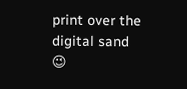print over the digital sand 😉